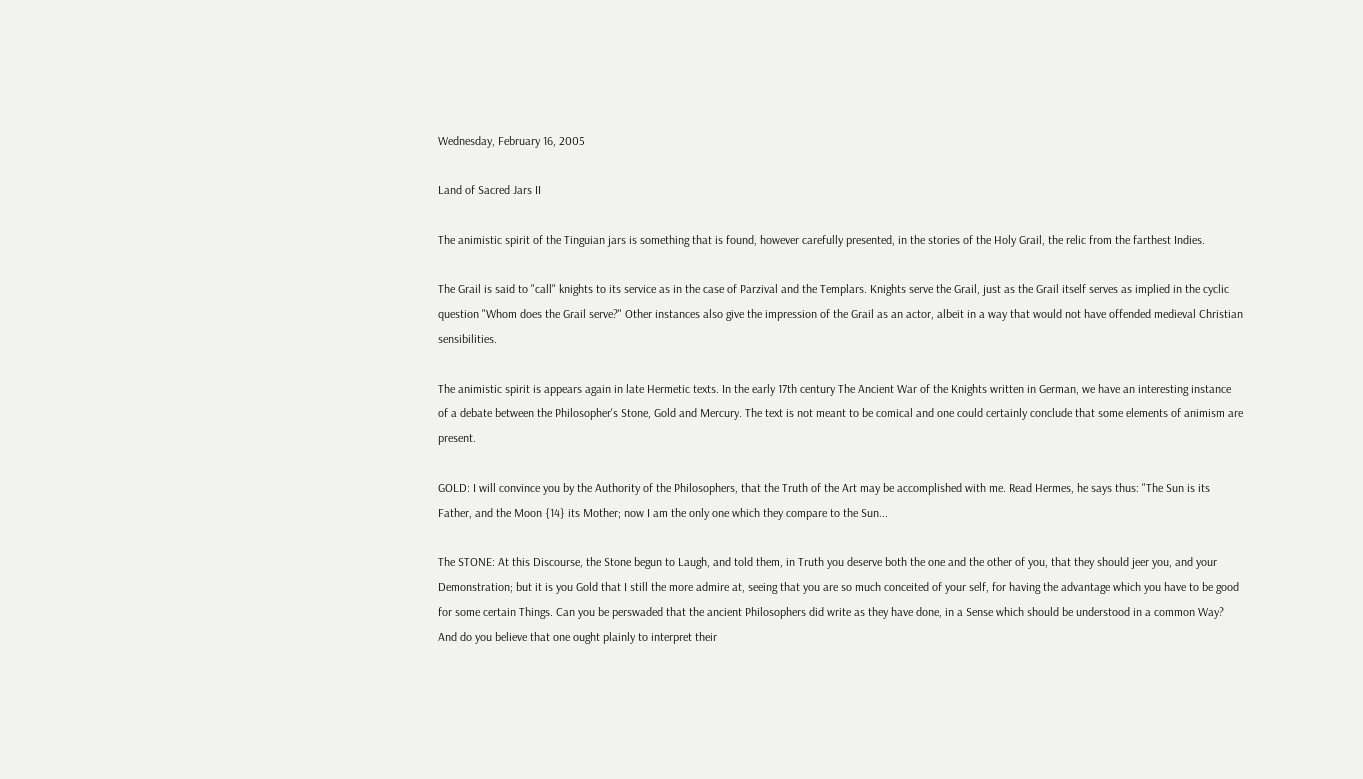Wednesday, February 16, 2005

Land of Sacred Jars II

The animistic spirit of the Tinguian jars is something that is found, however carefully presented, in the stories of the Holy Grail, the relic from the farthest Indies.

The Grail is said to "call" knights to its service as in the case of Parzival and the Templars. Knights serve the Grail, just as the Grail itself serves as implied in the cyclic question "Whom does the Grail serve?" Other instances also give the impression of the Grail as an actor, albeit in a way that would not have offended medieval Christian sensibilities.

The animistic spirit is appears again in late Hermetic texts. In the early 17th century The Ancient War of the Knights written in German, we have an interesting instance of a debate between the Philosopher's Stone, Gold and Mercury. The text is not meant to be comical and one could certainly conclude that some elements of animism are present.

GOLD: I will convince you by the Authority of the Philosophers, that the Truth of the Art may be accomplished with me. Read Hermes, he says thus: "The Sun is its Father, and the Moon {14} its Mother; now I am the only one which they compare to the Sun...

The STONE: At this Discourse, the Stone begun to Laugh, and told them, in Truth you deserve both the one and the other of you, that they should jeer you, and your Demonstration; but it is you Gold that I still the more admire at, seeing that you are so much conceited of your self, for having the advantage which you have to be good for some certain Things. Can you be perswaded that the ancient Philosophers did write as they have done, in a Sense which should be understood in a common Way? And do you believe that one ought plainly to interpret their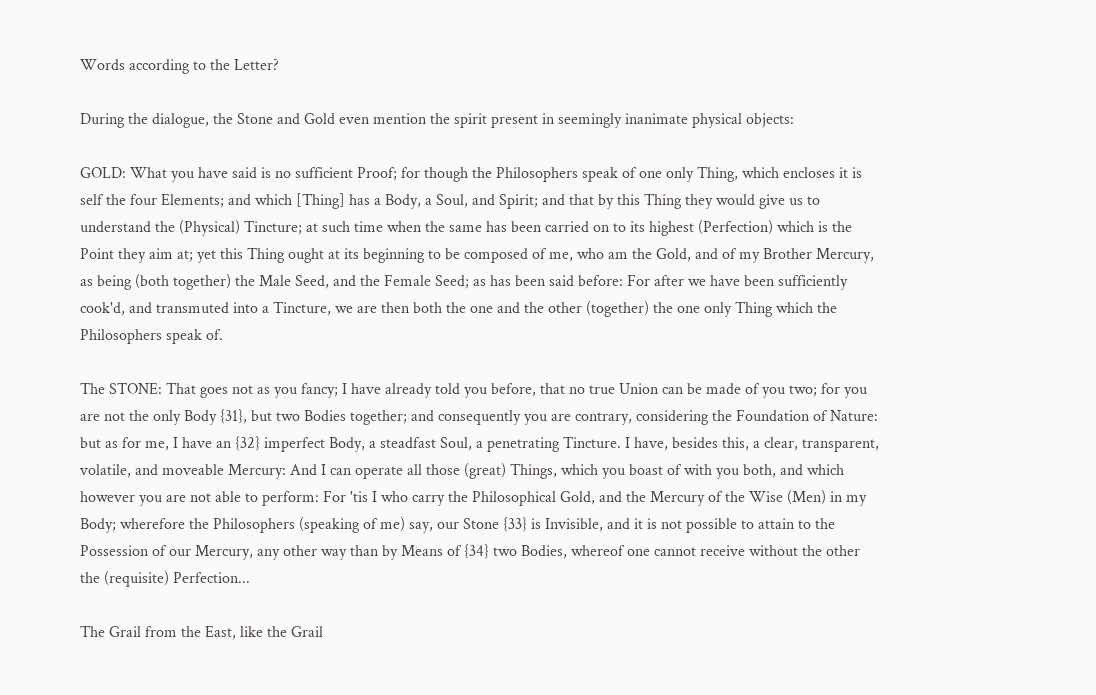Words according to the Letter?

During the dialogue, the Stone and Gold even mention the spirit present in seemingly inanimate physical objects:

GOLD: What you have said is no sufficient Proof; for though the Philosophers speak of one only Thing, which encloses it is self the four Elements; and which [Thing] has a Body, a Soul, and Spirit; and that by this Thing they would give us to understand the (Physical) Tincture; at such time when the same has been carried on to its highest (Perfection) which is the Point they aim at; yet this Thing ought at its beginning to be composed of me, who am the Gold, and of my Brother Mercury, as being (both together) the Male Seed, and the Female Seed; as has been said before: For after we have been sufficiently cook'd, and transmuted into a Tincture, we are then both the one and the other (together) the one only Thing which the Philosophers speak of.

The STONE: That goes not as you fancy; I have already told you before, that no true Union can be made of you two; for you are not the only Body {31}, but two Bodies together; and consequently you are contrary, considering the Foundation of Nature: but as for me, I have an {32} imperfect Body, a steadfast Soul, a penetrating Tincture. I have, besides this, a clear, transparent, volatile, and moveable Mercury: And I can operate all those (great) Things, which you boast of with you both, and which however you are not able to perform: For 'tis I who carry the Philosophical Gold, and the Mercury of the Wise (Men) in my Body; wherefore the Philosophers (speaking of me) say, our Stone {33} is Invisible, and it is not possible to attain to the Possession of our Mercury, any other way than by Means of {34} two Bodies, whereof one cannot receive without the other the (requisite) Perfection...

The Grail from the East, like the Grail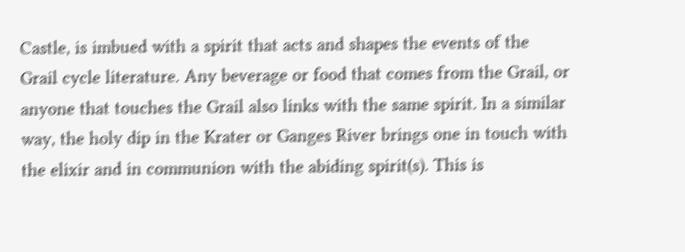Castle, is imbued with a spirit that acts and shapes the events of the Grail cycle literature. Any beverage or food that comes from the Grail, or anyone that touches the Grail also links with the same spirit. In a similar way, the holy dip in the Krater or Ganges River brings one in touch with the elixir and in communion with the abiding spirit(s). This is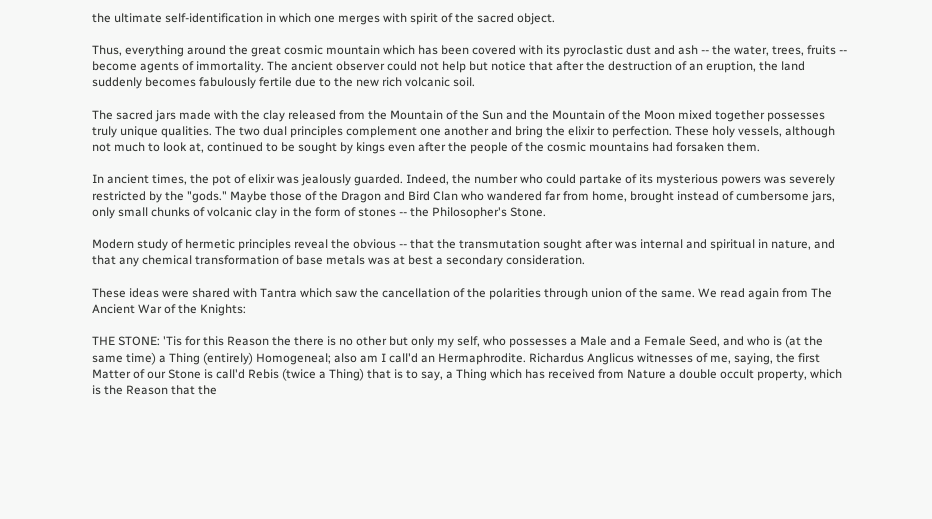the ultimate self-identification in which one merges with spirit of the sacred object.

Thus, everything around the great cosmic mountain which has been covered with its pyroclastic dust and ash -- the water, trees, fruits -- become agents of immortality. The ancient observer could not help but notice that after the destruction of an eruption, the land suddenly becomes fabulously fertile due to the new rich volcanic soil.

The sacred jars made with the clay released from the Mountain of the Sun and the Mountain of the Moon mixed together possesses truly unique qualities. The two dual principles complement one another and bring the elixir to perfection. These holy vessels, although not much to look at, continued to be sought by kings even after the people of the cosmic mountains had forsaken them.

In ancient times, the pot of elixir was jealously guarded. Indeed, the number who could partake of its mysterious powers was severely restricted by the "gods." Maybe those of the Dragon and Bird Clan who wandered far from home, brought instead of cumbersome jars, only small chunks of volcanic clay in the form of stones -- the Philosopher's Stone.

Modern study of hermetic principles reveal the obvious -- that the transmutation sought after was internal and spiritual in nature, and that any chemical transformation of base metals was at best a secondary consideration.

These ideas were shared with Tantra which saw the cancellation of the polarities through union of the same. We read again from The Ancient War of the Knights:

THE STONE: 'Tis for this Reason the there is no other but only my self, who possesses a Male and a Female Seed, and who is (at the same time) a Thing (entirely) Homogeneal; also am I call'd an Hermaphrodite. Richardus Anglicus witnesses of me, saying, the first Matter of our Stone is call'd Rebis (twice a Thing) that is to say, a Thing which has received from Nature a double occult property, which is the Reason that the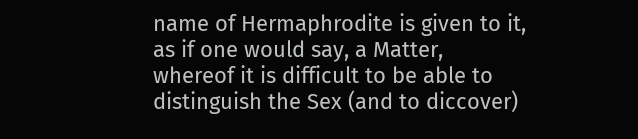name of Hermaphrodite is given to it, as if one would say, a Matter, whereof it is difficult to be able to distinguish the Sex (and to diccover)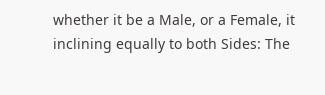whether it be a Male, or a Female, it inclining equally to both Sides: The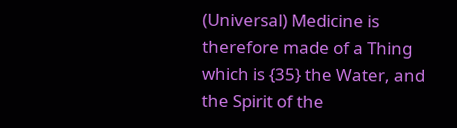(Universal) Medicine is therefore made of a Thing which is {35} the Water, and the Spirit of the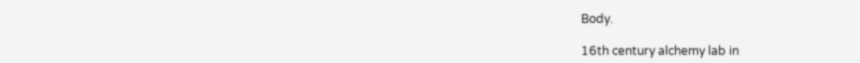Body.

16th century alchemy lab in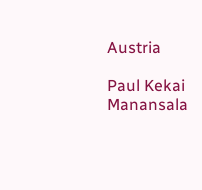Austria

Paul Kekai Manansala